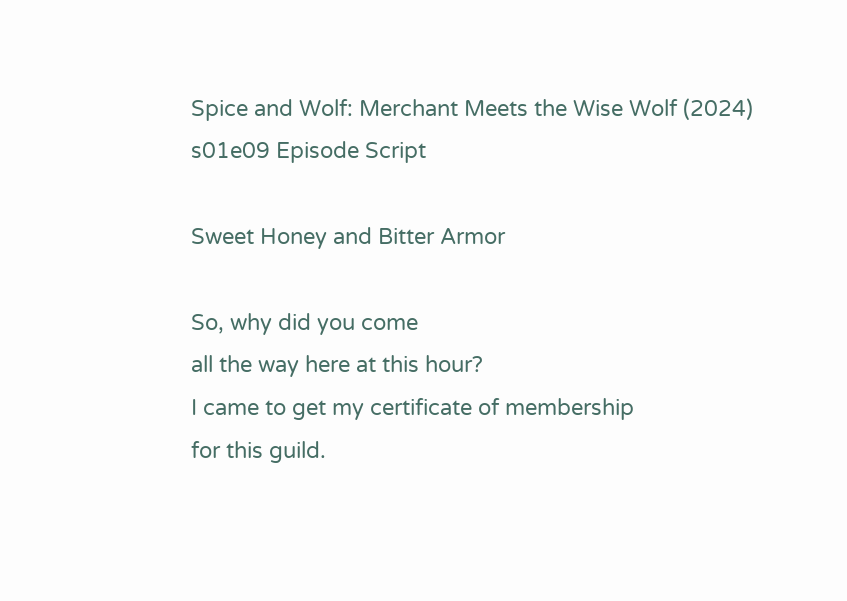Spice and Wolf: Merchant Meets the Wise Wolf (2024) s01e09 Episode Script

Sweet Honey and Bitter Armor

So, why did you come
all the way here at this hour?
I came to get my certificate of membership
for this guild.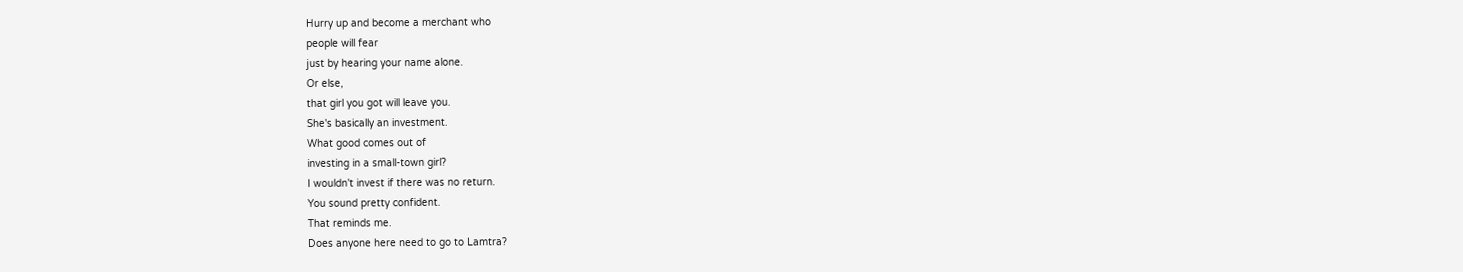Hurry up and become a merchant who
people will fear
just by hearing your name alone.
Or else,
that girl you got will leave you.
She's basically an investment.
What good comes out of
investing in a small-town girl?
I wouldn't invest if there was no return.
You sound pretty confident.
That reminds me.
Does anyone here need to go to Lamtra?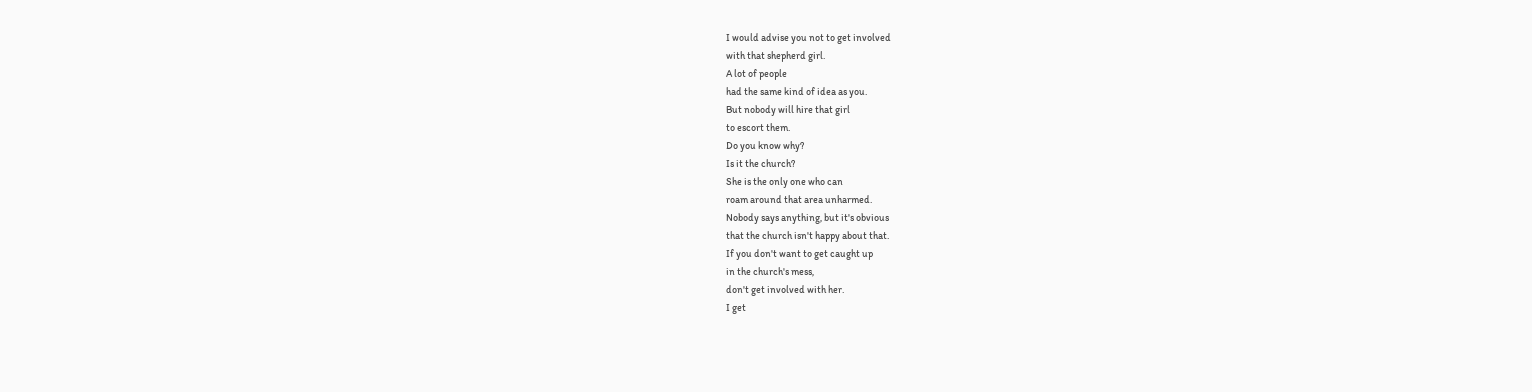I would advise you not to get involved
with that shepherd girl.
A lot of people
had the same kind of idea as you.
But nobody will hire that girl
to escort them.
Do you know why?
Is it the church?
She is the only one who can
roam around that area unharmed.
Nobody says anything, but it's obvious
that the church isn't happy about that.
If you don't want to get caught up
in the church's mess,
don't get involved with her.
I get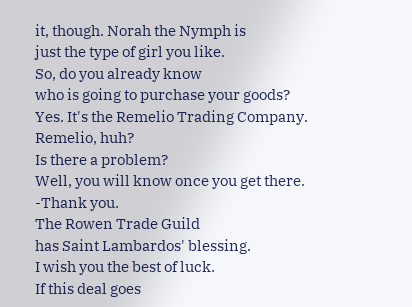it, though. Norah the Nymph is
just the type of girl you like.
So, do you already know
who is going to purchase your goods?
Yes. It's the Remelio Trading Company.
Remelio, huh?
Is there a problem?
Well, you will know once you get there.
-Thank you.
The Rowen Trade Guild
has Saint Lambardos' blessing.
I wish you the best of luck.
If this deal goes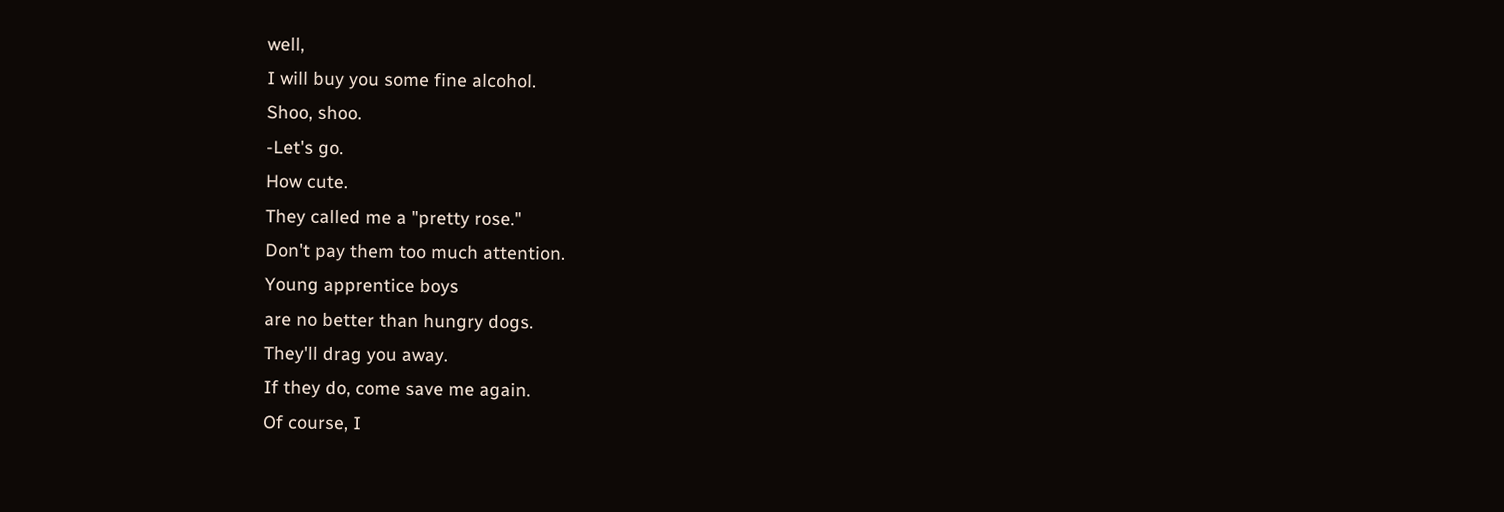well,
I will buy you some fine alcohol.
Shoo, shoo.
-Let's go.
How cute.
They called me a "pretty rose."
Don't pay them too much attention.
Young apprentice boys
are no better than hungry dogs.
They'll drag you away.
If they do, come save me again.
Of course, I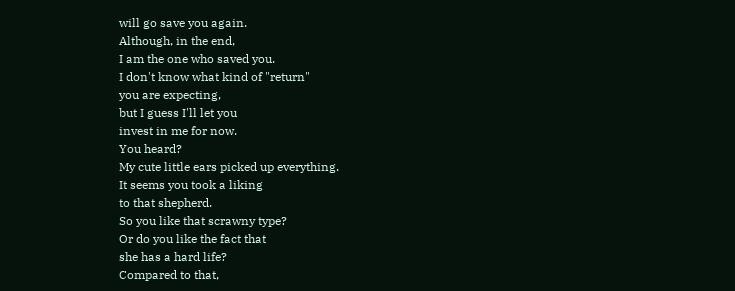will go save you again.
Although, in the end,
I am the one who saved you.
I don't know what kind of "return"
you are expecting,
but I guess I'll let you
invest in me for now.
You heard?
My cute little ears picked up everything.
It seems you took a liking
to that shepherd.
So you like that scrawny type?
Or do you like the fact that
she has a hard life?
Compared to that,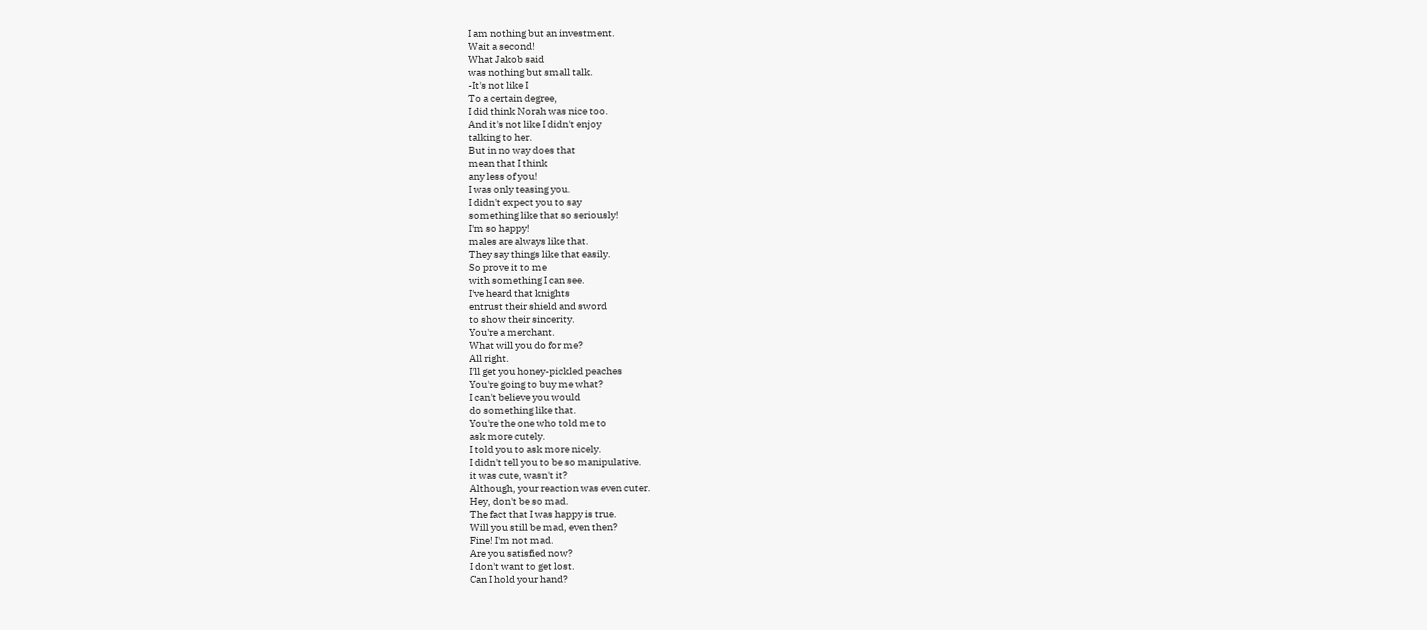I am nothing but an investment.
Wait a second!
What Jakob said
was nothing but small talk.
-It's not like I
To a certain degree,
I did think Norah was nice too.
And it's not like I didn't enjoy
talking to her.
But in no way does that
mean that I think
any less of you!
I was only teasing you.
I didn't expect you to say
something like that so seriously!
I'm so happy!
males are always like that.
They say things like that easily.
So prove it to me
with something I can see.
I've heard that knights
entrust their shield and sword
to show their sincerity.
You're a merchant.
What will you do for me?
All right.
I'll get you honey-pickled peaches
You're going to buy me what?
I can't believe you would
do something like that.
You're the one who told me to
ask more cutely.
I told you to ask more nicely.
I didn't tell you to be so manipulative.
it was cute, wasn't it?
Although, your reaction was even cuter.
Hey, don't be so mad.
The fact that I was happy is true.
Will you still be mad, even then?
Fine! I'm not mad.
Are you satisfied now?
I don't want to get lost.
Can I hold your hand?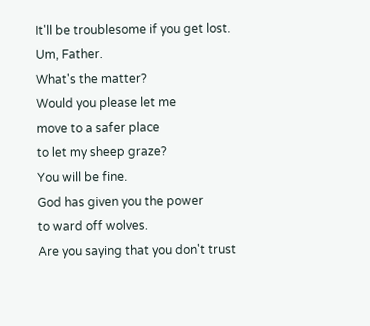It'll be troublesome if you get lost.
Um, Father.
What's the matter?
Would you please let me
move to a safer place
to let my sheep graze?
You will be fine.
God has given you the power
to ward off wolves.
Are you saying that you don't trust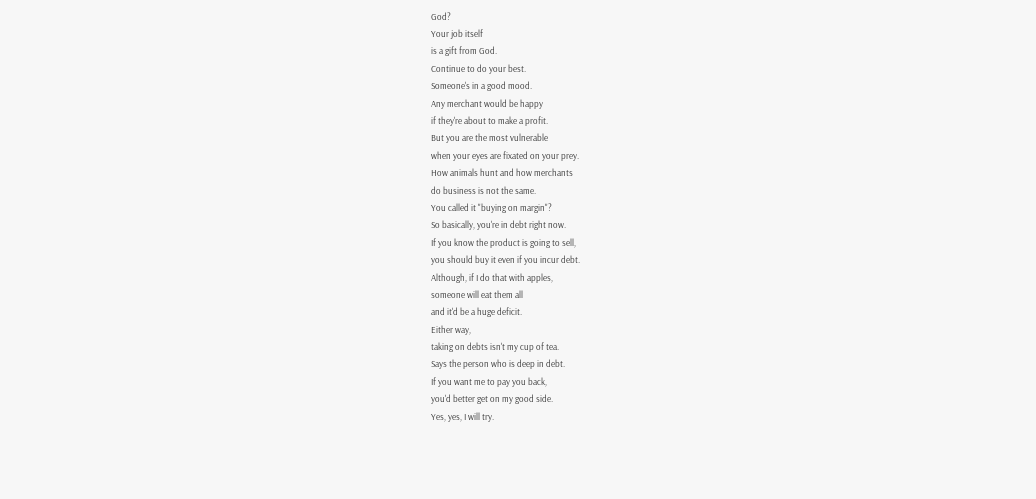God?
Your job itself
is a gift from God.
Continue to do your best.
Someone's in a good mood.
Any merchant would be happy
if they're about to make a profit.
But you are the most vulnerable
when your eyes are fixated on your prey.
How animals hunt and how merchants
do business is not the same.
You called it "buying on margin"?
So basically, you're in debt right now.
If you know the product is going to sell,
you should buy it even if you incur debt.
Although, if I do that with apples,
someone will eat them all
and it'd be a huge deficit.
Either way,
taking on debts isn't my cup of tea.
Says the person who is deep in debt.
If you want me to pay you back,
you'd better get on my good side.
Yes, yes, I will try.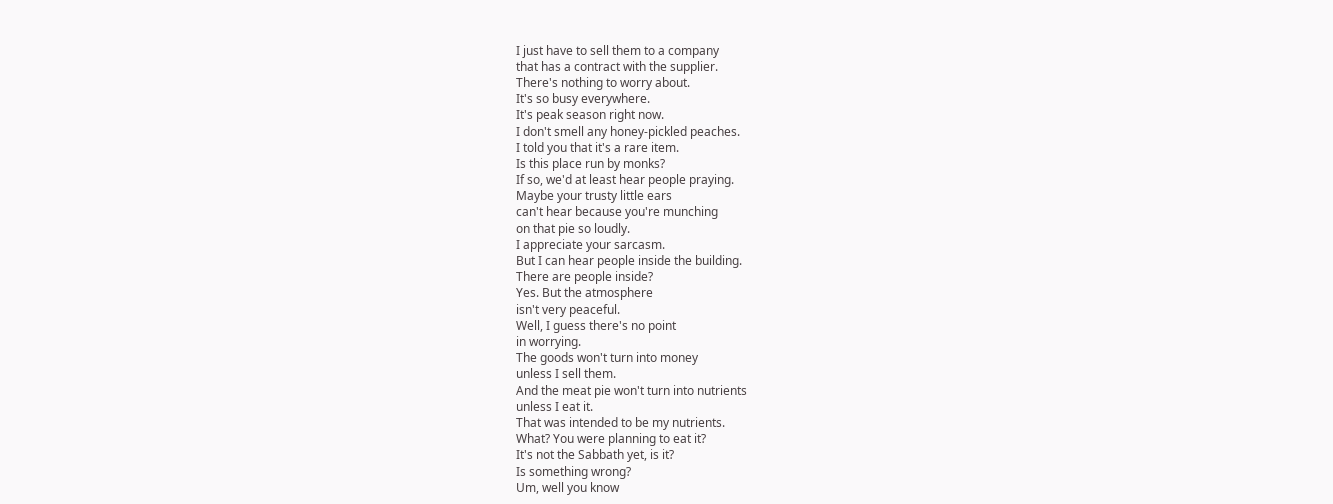I just have to sell them to a company
that has a contract with the supplier.
There's nothing to worry about.
It's so busy everywhere.
It's peak season right now.
I don't smell any honey-pickled peaches.
I told you that it's a rare item.
Is this place run by monks?
If so, we'd at least hear people praying.
Maybe your trusty little ears
can't hear because you're munching
on that pie so loudly.
I appreciate your sarcasm.
But I can hear people inside the building.
There are people inside?
Yes. But the atmosphere
isn't very peaceful.
Well, I guess there's no point
in worrying.
The goods won't turn into money
unless I sell them.
And the meat pie won't turn into nutrients
unless I eat it.
That was intended to be my nutrients.
What? You were planning to eat it?
It's not the Sabbath yet, is it?
Is something wrong?
Um, well you know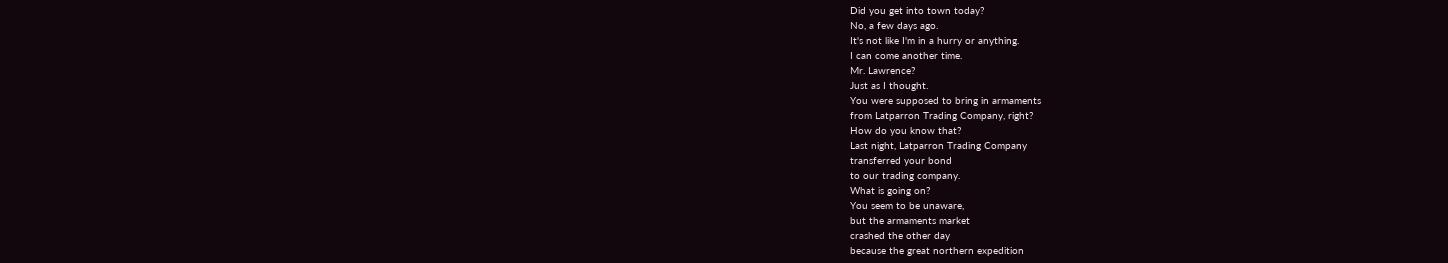Did you get into town today?
No, a few days ago.
It's not like I'm in a hurry or anything.
I can come another time.
Mr. Lawrence?
Just as I thought.
You were supposed to bring in armaments
from Latparron Trading Company, right?
How do you know that?
Last night, Latparron Trading Company
transferred your bond
to our trading company.
What is going on?
You seem to be unaware,
but the armaments market
crashed the other day
because the great northern expedition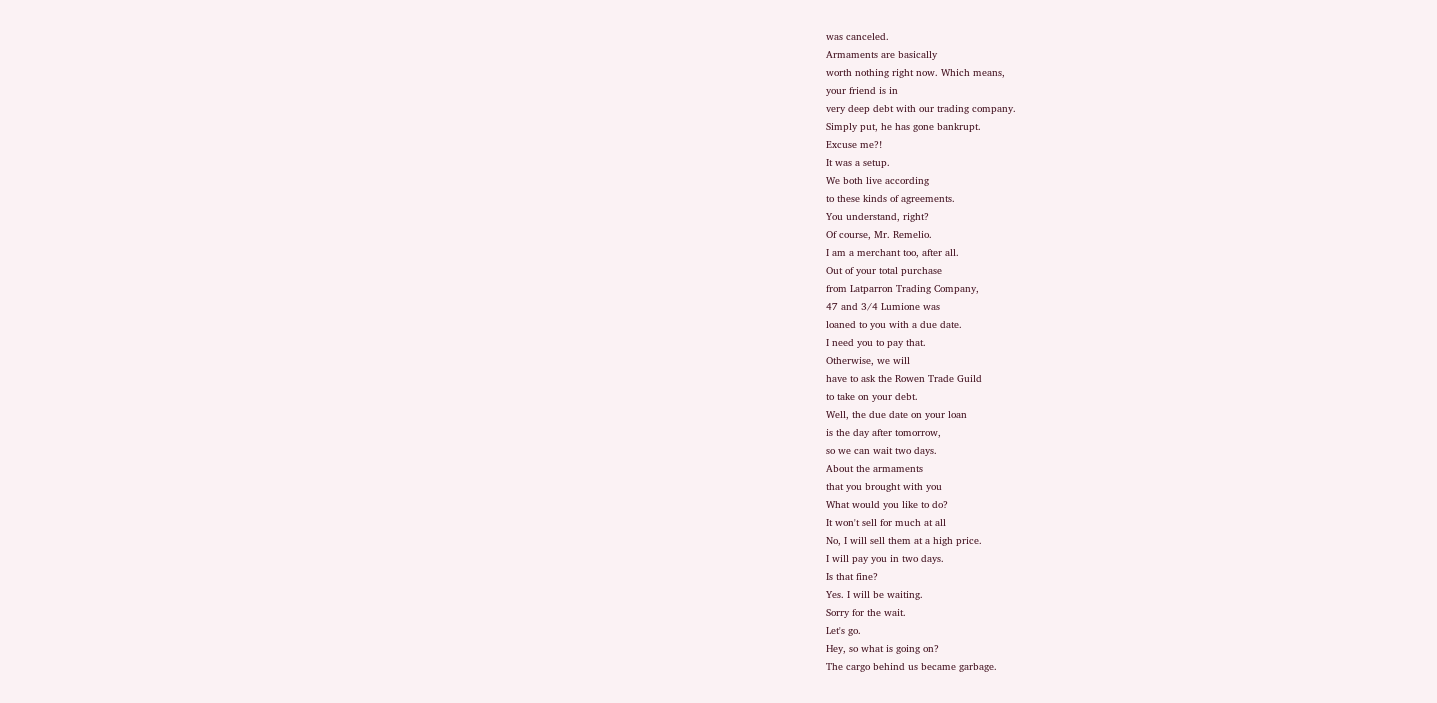was canceled.
Armaments are basically
worth nothing right now. Which means,
your friend is in
very deep debt with our trading company.
Simply put, he has gone bankrupt.
Excuse me?!
It was a setup.
We both live according
to these kinds of agreements.
You understand, right?
Of course, Mr. Remelio.
I am a merchant too, after all.
Out of your total purchase
from Latparron Trading Company,
47 and 3/4 Lumione was
loaned to you with a due date.
I need you to pay that.
Otherwise, we will
have to ask the Rowen Trade Guild
to take on your debt.
Well, the due date on your loan
is the day after tomorrow,
so we can wait two days.
About the armaments
that you brought with you
What would you like to do?
It won't sell for much at all
No, I will sell them at a high price.
I will pay you in two days.
Is that fine?
Yes. I will be waiting.
Sorry for the wait.
Let's go.
Hey, so what is going on?
The cargo behind us became garbage.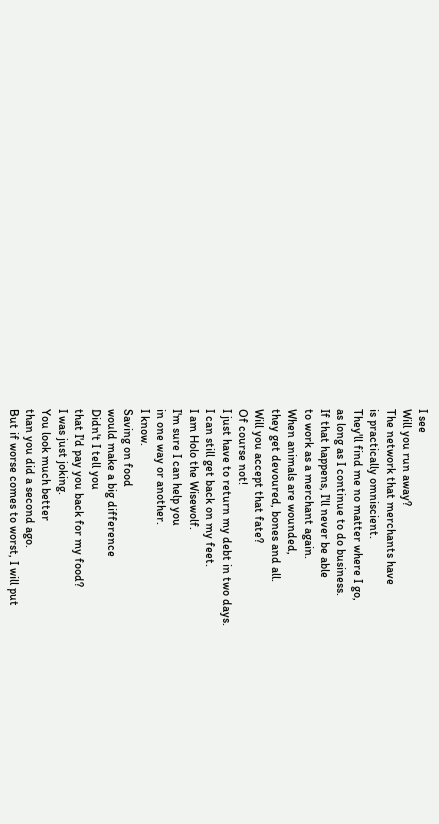I see
Will you run away?
The network that merchants have
is practically omniscient.
They'll find me no matter where I go,
as long as I continue to do business.
If that happens, I'll never be able
to work as a merchant again.
When animals are wounded,
they get devoured, bones and all.
Will you accept that fate?
Of course not!
I just have to return my debt in two days.
I can still get back on my feet.
I am Holo the Wisewolf.
I'm sure I can help you
in one way or another.
I know.
Saving on food
would make a big difference
Didn't I tell you
that I'd pay you back for my food?
I was just joking.
You look much better
than you did a second ago.
But if worse comes to worst, I will put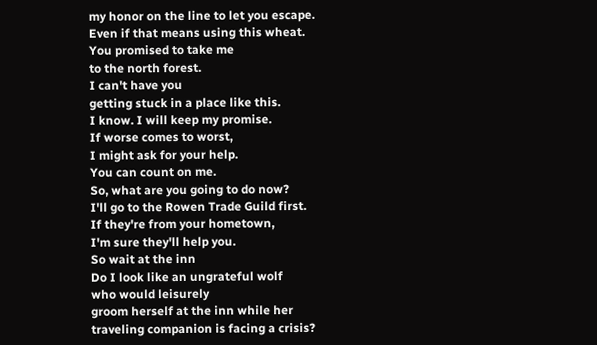my honor on the line to let you escape.
Even if that means using this wheat.
You promised to take me
to the north forest.
I can't have you
getting stuck in a place like this.
I know. I will keep my promise.
If worse comes to worst,
I might ask for your help.
You can count on me.
So, what are you going to do now?
I'll go to the Rowen Trade Guild first.
If they're from your hometown,
I'm sure they'll help you.
So wait at the inn
Do I look like an ungrateful wolf
who would leisurely
groom herself at the inn while her
traveling companion is facing a crisis?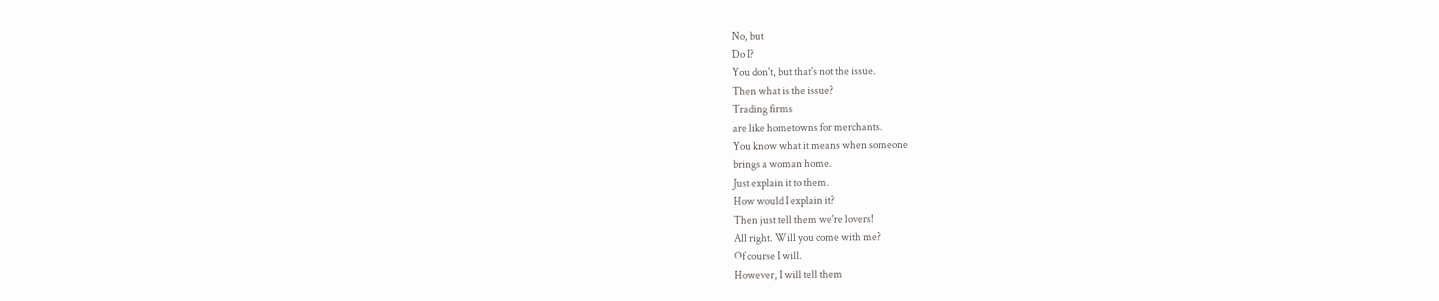No, but
Do I?
You don't, but that's not the issue.
Then what is the issue?
Trading firms
are like hometowns for merchants.
You know what it means when someone
brings a woman home.
Just explain it to them.
How would I explain it?
Then just tell them we're lovers!
All right. Will you come with me?
Of course I will.
However, I will tell them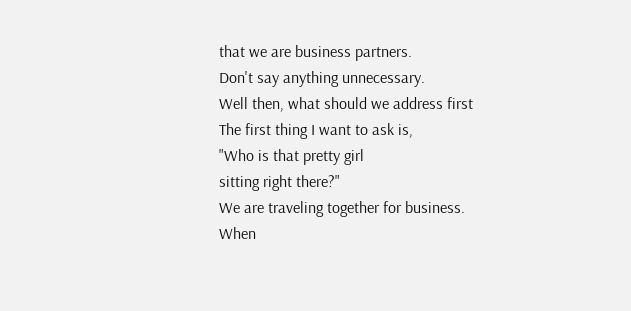that we are business partners.
Don't say anything unnecessary.
Well then, what should we address first
The first thing I want to ask is,
"Who is that pretty girl
sitting right there?"
We are traveling together for business.
When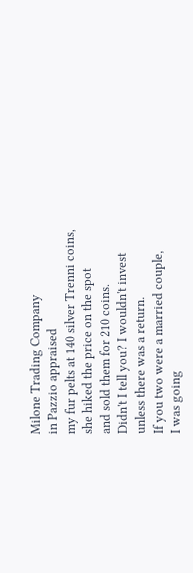Milone Trading Company
in Pazzio appraised
my fur pelts at 140 silver Trenni coins,
she hiked the price on the spot
and sold them for 210 coins.
Didn't I tell you? I wouldn't invest
unless there was a return.
If you two were a married couple,
I was going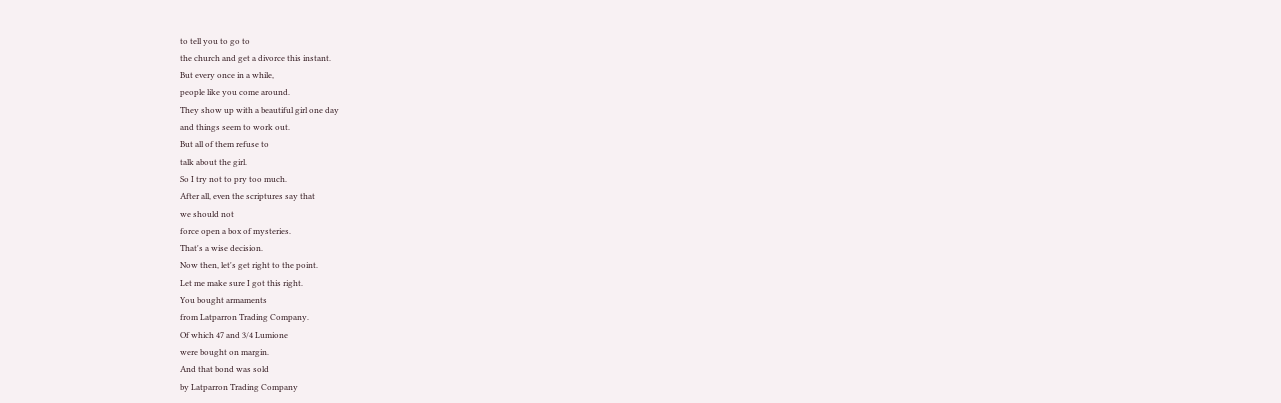to tell you to go to
the church and get a divorce this instant.
But every once in a while,
people like you come around.
They show up with a beautiful girl one day
and things seem to work out.
But all of them refuse to
talk about the girl.
So I try not to pry too much.
After all, even the scriptures say that
we should not
force open a box of mysteries.
That's a wise decision.
Now then, let's get right to the point.
Let me make sure I got this right.
You bought armaments
from Latparron Trading Company.
Of which 47 and 3/4 Lumione
were bought on margin.
And that bond was sold
by Latparron Trading Company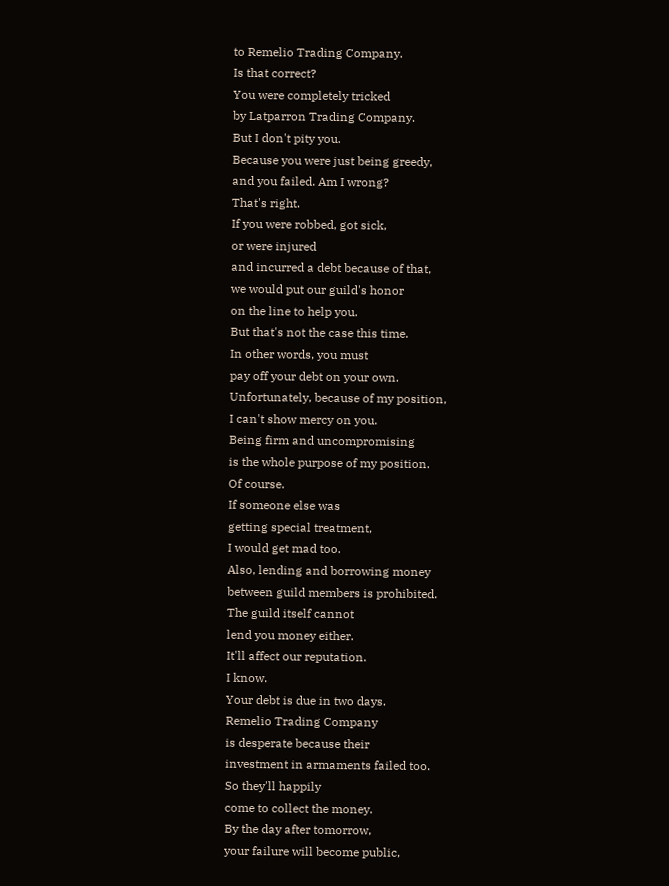to Remelio Trading Company.
Is that correct?
You were completely tricked
by Latparron Trading Company.
But I don't pity you.
Because you were just being greedy,
and you failed. Am I wrong?
That's right.
If you were robbed, got sick,
or were injured
and incurred a debt because of that,
we would put our guild's honor
on the line to help you.
But that's not the case this time.
In other words, you must
pay off your debt on your own.
Unfortunately, because of my position,
I can't show mercy on you.
Being firm and uncompromising
is the whole purpose of my position.
Of course.
If someone else was
getting special treatment,
I would get mad too.
Also, lending and borrowing money
between guild members is prohibited.
The guild itself cannot
lend you money either.
It'll affect our reputation.
I know.
Your debt is due in two days.
Remelio Trading Company
is desperate because their
investment in armaments failed too.
So they'll happily
come to collect the money.
By the day after tomorrow,
your failure will become public,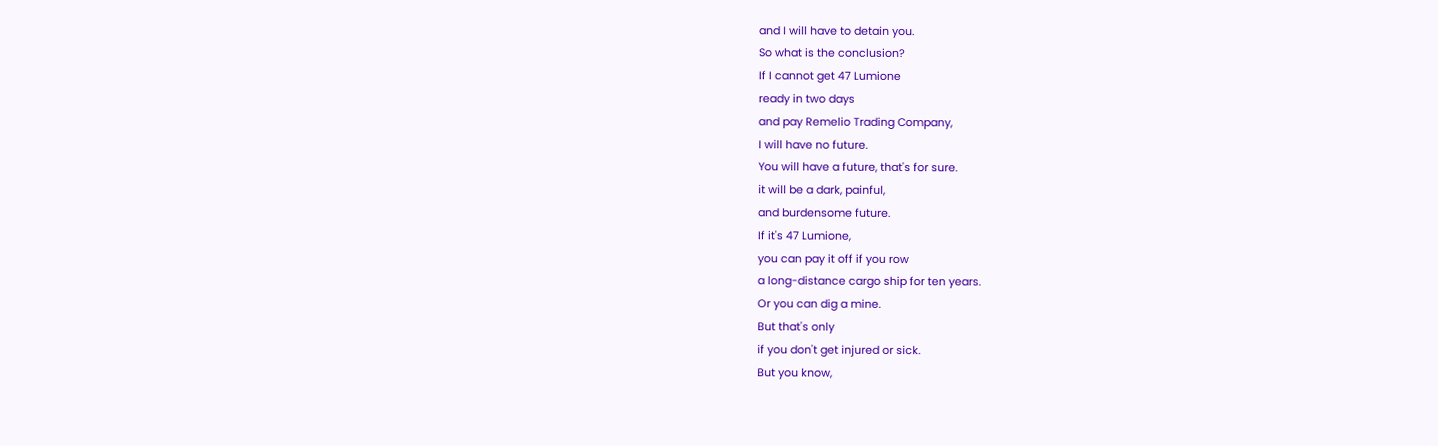and I will have to detain you.
So what is the conclusion?
If I cannot get 47 Lumione
ready in two days
and pay Remelio Trading Company,
I will have no future.
You will have a future, that's for sure.
it will be a dark, painful,
and burdensome future.
If it's 47 Lumione,
you can pay it off if you row
a long-distance cargo ship for ten years.
Or you can dig a mine.
But that's only
if you don't get injured or sick.
But you know,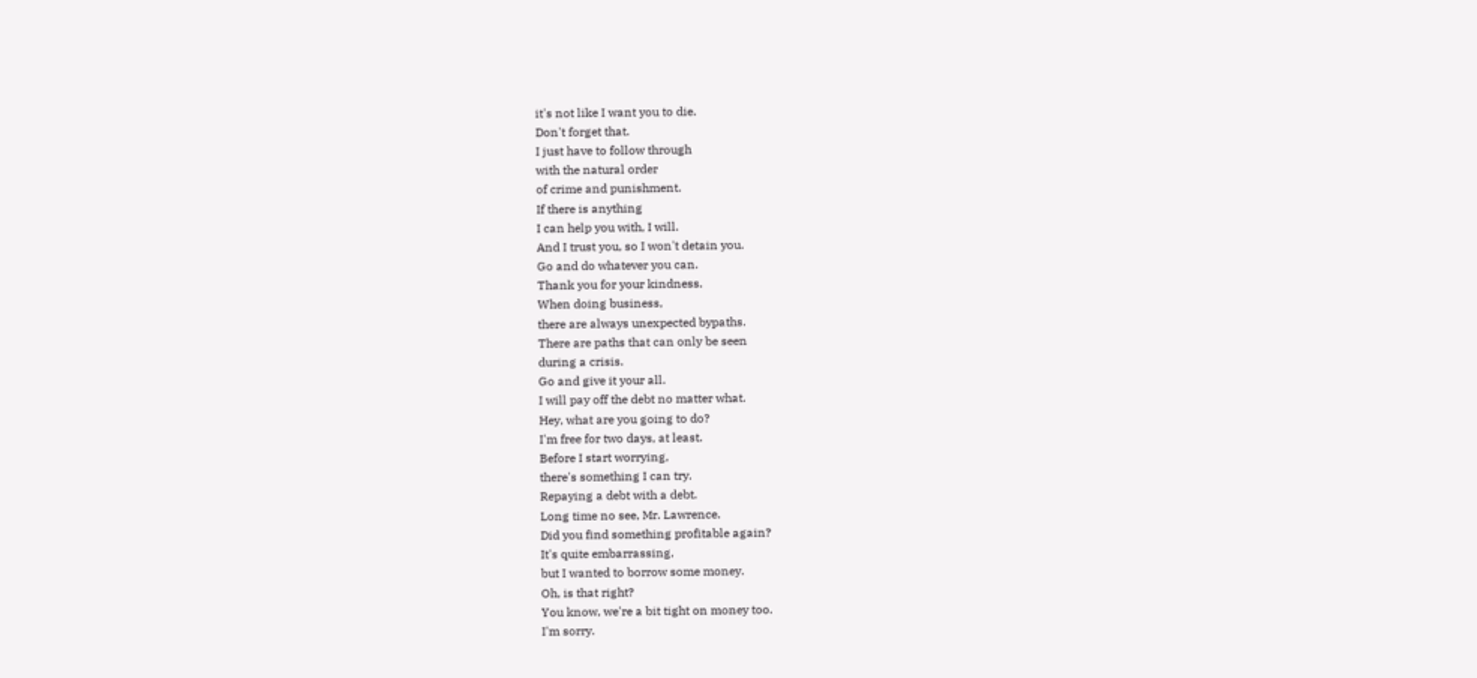it's not like I want you to die.
Don't forget that.
I just have to follow through
with the natural order
of crime and punishment.
If there is anything
I can help you with, I will.
And I trust you, so I won't detain you.
Go and do whatever you can.
Thank you for your kindness.
When doing business,
there are always unexpected bypaths.
There are paths that can only be seen
during a crisis.
Go and give it your all.
I will pay off the debt no matter what.
Hey, what are you going to do?
I'm free for two days, at least.
Before I start worrying,
there's something I can try.
Repaying a debt with a debt.
Long time no see, Mr. Lawrence.
Did you find something profitable again?
It's quite embarrassing,
but I wanted to borrow some money.
Oh, is that right?
You know, we're a bit tight on money too.
I'm sorry.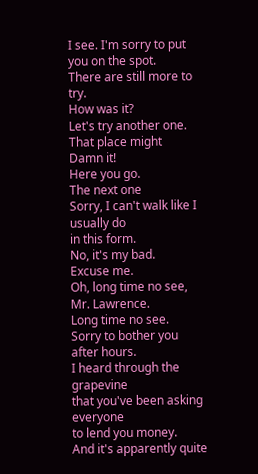I see. I'm sorry to put you on the spot.
There are still more to try.
How was it?
Let's try another one.
That place might
Damn it!
Here you go.
The next one
Sorry, I can't walk like I usually do
in this form.
No, it's my bad.
Excuse me.
Oh, long time no see, Mr. Lawrence.
Long time no see.
Sorry to bother you after hours.
I heard through the grapevine
that you've been asking everyone
to lend you money.
And it's apparently quite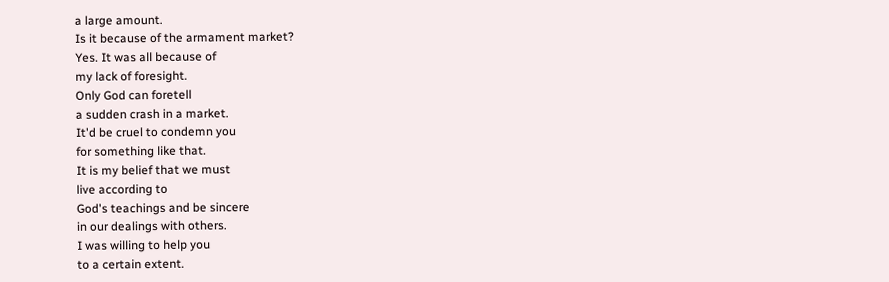a large amount.
Is it because of the armament market?
Yes. It was all because of
my lack of foresight.
Only God can foretell
a sudden crash in a market.
It'd be cruel to condemn you
for something like that.
It is my belief that we must
live according to
God's teachings and be sincere
in our dealings with others.
I was willing to help you
to a certain extent.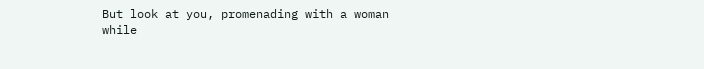But look at you, promenading with a woman
while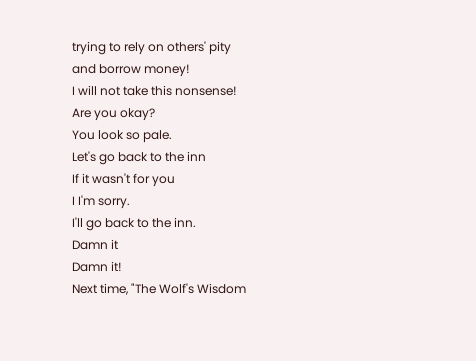trying to rely on others' pity
and borrow money!
I will not take this nonsense!
Are you okay?
You look so pale.
Let's go back to the inn
If it wasn't for you
I I'm sorry.
I'll go back to the inn.
Damn it
Damn it!
Next time, "The Wolf's Wisdom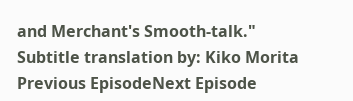and Merchant's Smooth-talk."
Subtitle translation by: Kiko Morita
Previous EpisodeNext Episode